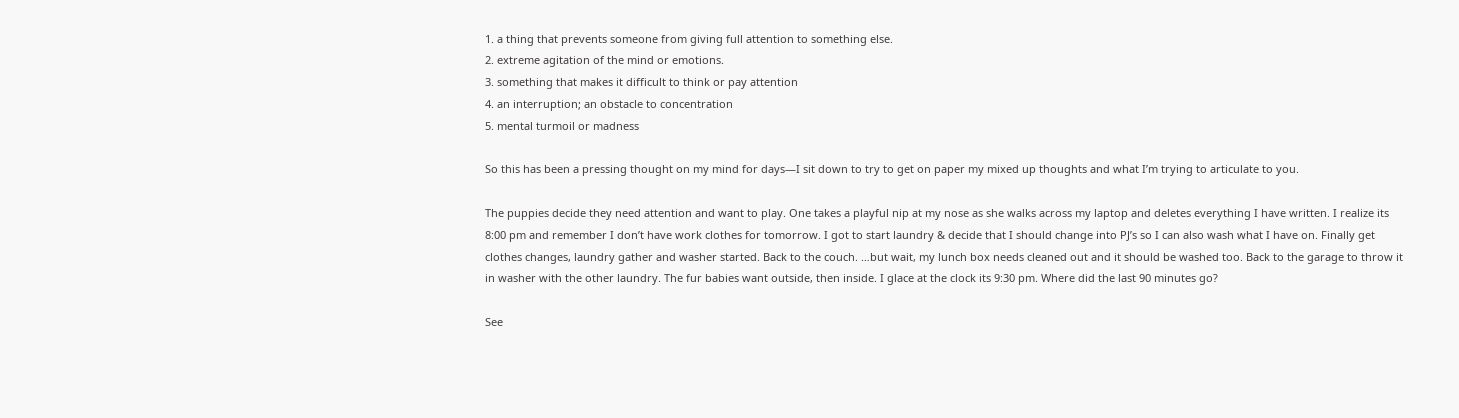1. a thing that prevents someone from giving full attention to something else.
2. extreme agitation of the mind or emotions.
3. something that makes it difficult to think or pay attention
4. an interruption; an obstacle to concentration
5. mental turmoil or madness

So this has been a pressing thought on my mind for days—I sit down to try to get on paper my mixed up thoughts and what I’m trying to articulate to you.

The puppies decide they need attention and want to play. One takes a playful nip at my nose as she walks across my laptop and deletes everything I have written. I realize its 8:00 pm and remember I don’t have work clothes for tomorrow. I got to start laundry & decide that I should change into PJ’s so I can also wash what I have on. Finally get clothes changes, laundry gather and washer started. Back to the couch. …but wait, my lunch box needs cleaned out and it should be washed too. Back to the garage to throw it in washer with the other laundry. The fur babies want outside, then inside. I glace at the clock its 9:30 pm. Where did the last 90 minutes go?

See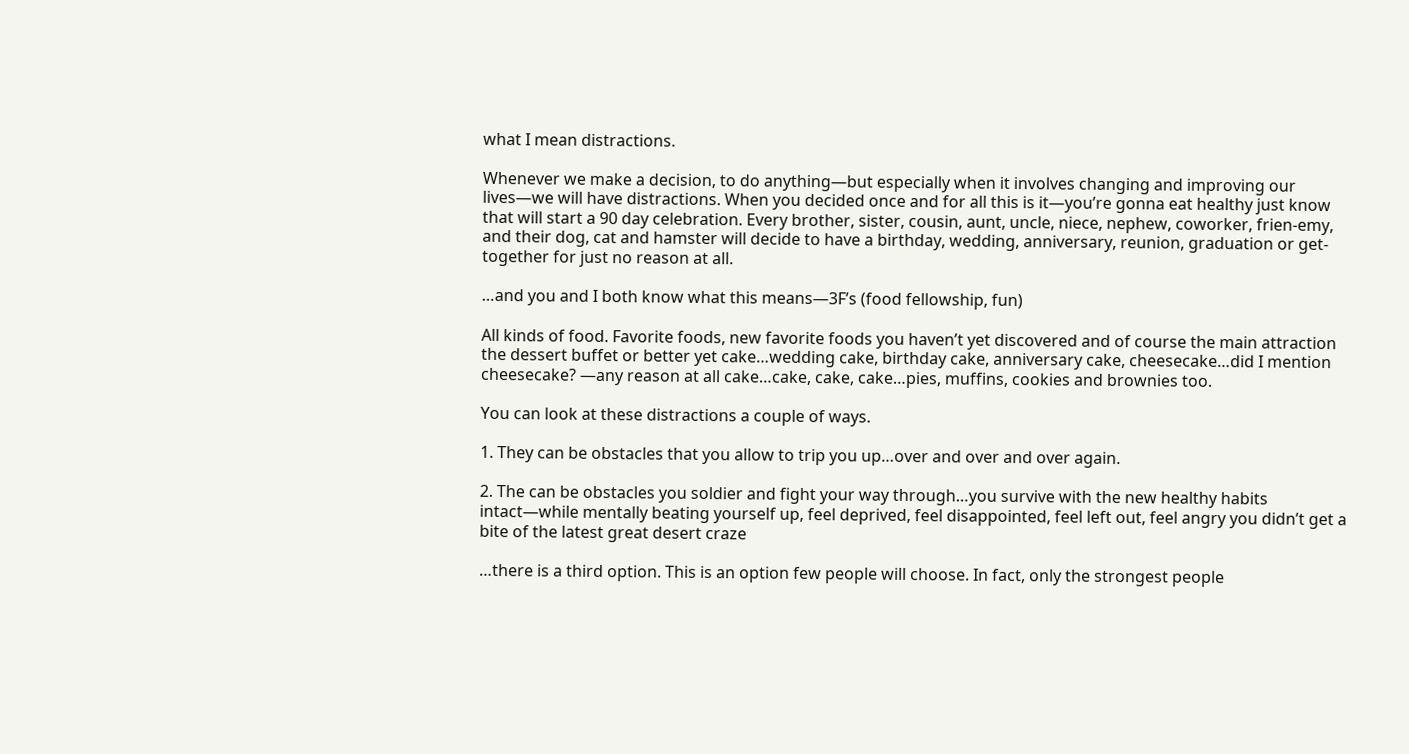what I mean distractions.

Whenever we make a decision, to do anything—but especially when it involves changing and improving our lives—we will have distractions. When you decided once and for all this is it—you’re gonna eat healthy just know that will start a 90 day celebration. Every brother, sister, cousin, aunt, uncle, niece, nephew, coworker, frien-emy, and their dog, cat and hamster will decide to have a birthday, wedding, anniversary, reunion, graduation or get-together for just no reason at all.

…and you and I both know what this means—3F’s (food fellowship, fun)

All kinds of food. Favorite foods, new favorite foods you haven’t yet discovered and of course the main attraction the dessert buffet or better yet cake…wedding cake, birthday cake, anniversary cake, cheesecake…did I mention cheesecake? —any reason at all cake…cake, cake, cake…pies, muffins, cookies and brownies too.

You can look at these distractions a couple of ways.

1. They can be obstacles that you allow to trip you up…over and over and over again.

2. The can be obstacles you soldier and fight your way through…you survive with the new healthy habits intact—while mentally beating yourself up, feel deprived, feel disappointed, feel left out, feel angry you didn’t get a bite of the latest great desert craze

…there is a third option. This is an option few people will choose. In fact, only the strongest people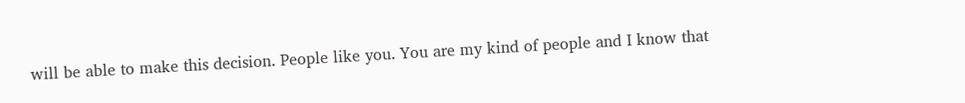will be able to make this decision. People like you. You are my kind of people and I know that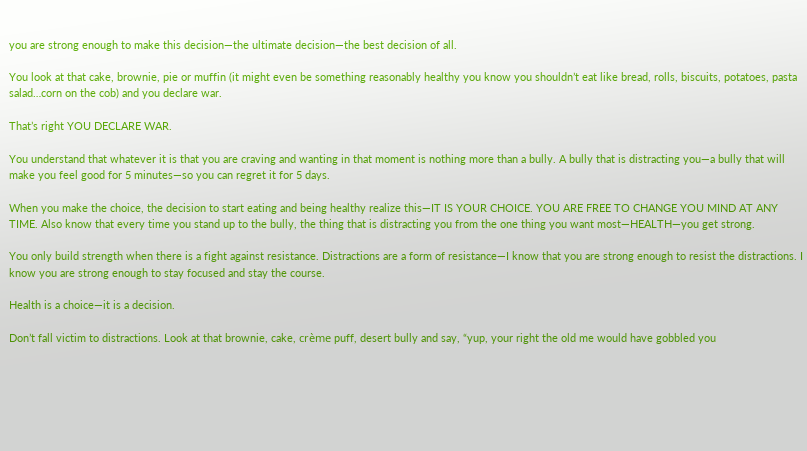you are strong enough to make this decision—the ultimate decision—the best decision of all.

You look at that cake, brownie, pie or muffin (it might even be something reasonably healthy you know you shouldn’t eat like bread, rolls, biscuits, potatoes, pasta salad…corn on the cob) and you declare war.

That’s right YOU DECLARE WAR.

You understand that whatever it is that you are craving and wanting in that moment is nothing more than a bully. A bully that is distracting you—a bully that will make you feel good for 5 minutes—so you can regret it for 5 days.

When you make the choice, the decision to start eating and being healthy realize this—IT IS YOUR CHOICE. YOU ARE FREE TO CHANGE YOU MIND AT ANY TIME. Also know that every time you stand up to the bully, the thing that is distracting you from the one thing you want most—HEALTH—you get strong.

You only build strength when there is a fight against resistance. Distractions are a form of resistance—I know that you are strong enough to resist the distractions. I know you are strong enough to stay focused and stay the course.

Health is a choice—it is a decision.

Don’t fall victim to distractions. Look at that brownie, cake, crème puff, desert bully and say, “yup, your right the old me would have gobbled you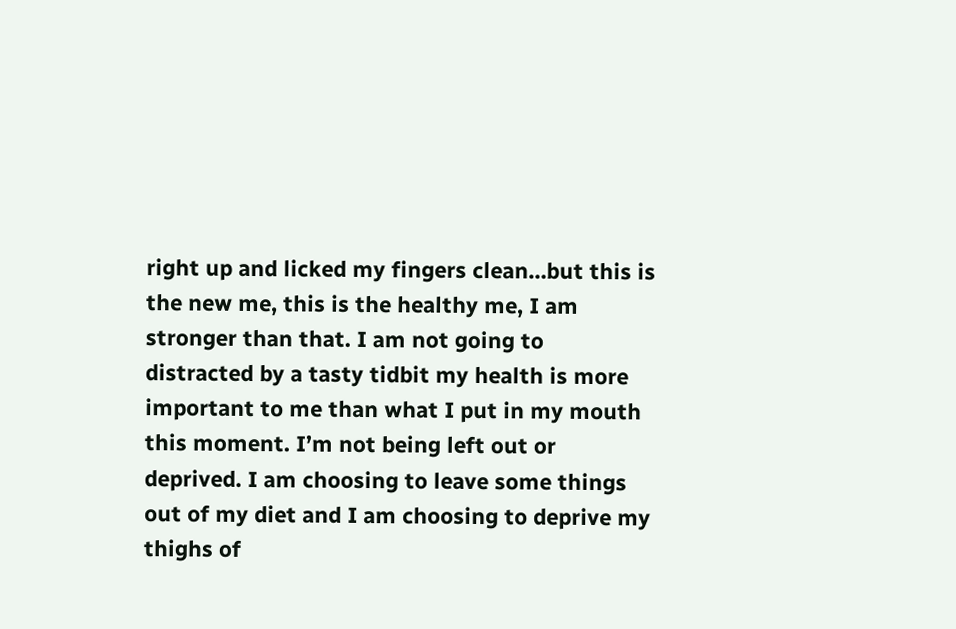right up and licked my fingers clean…but this is the new me, this is the healthy me, I am stronger than that. I am not going to distracted by a tasty tidbit my health is more important to me than what I put in my mouth this moment. I’m not being left out or deprived. I am choosing to leave some things out of my diet and I am choosing to deprive my thighs of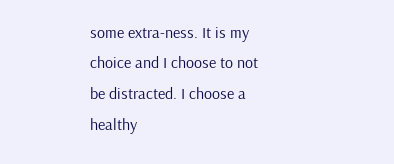some extra-ness. It is my choice and I choose to not be distracted. I choose a healthy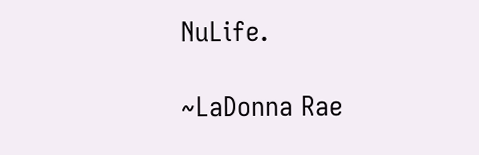NuLife.

~LaDonna Rae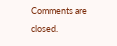Comments are closed.